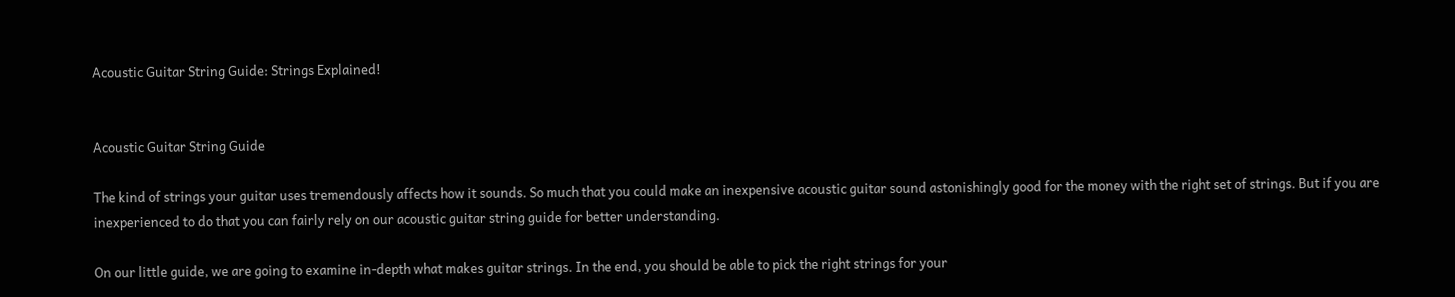Acoustic Guitar String Guide: Strings Explained!


Acoustic Guitar String Guide

The kind of strings your guitar uses tremendously affects how it sounds. So much that you could make an inexpensive acoustic guitar sound astonishingly good for the money with the right set of strings. But if you are inexperienced to do that you can fairly rely on our acoustic guitar string guide for better understanding.

On our little guide, we are going to examine in-depth what makes guitar strings. In the end, you should be able to pick the right strings for your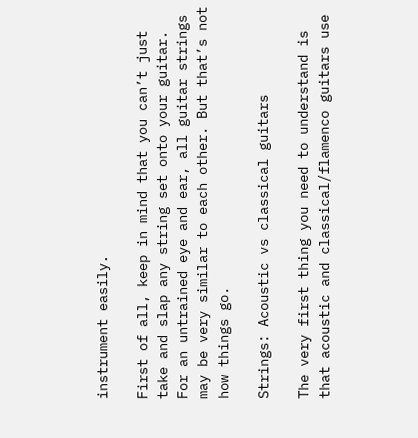instrument easily.

First of all, keep in mind that you can’t just take and slap any string set onto your guitar. For an untrained eye and ear, all guitar strings may be very similar to each other. But that’s not how things go.

Strings: Acoustic vs classical guitars

The very first thing you need to understand is that acoustic and classical/flamenco guitars use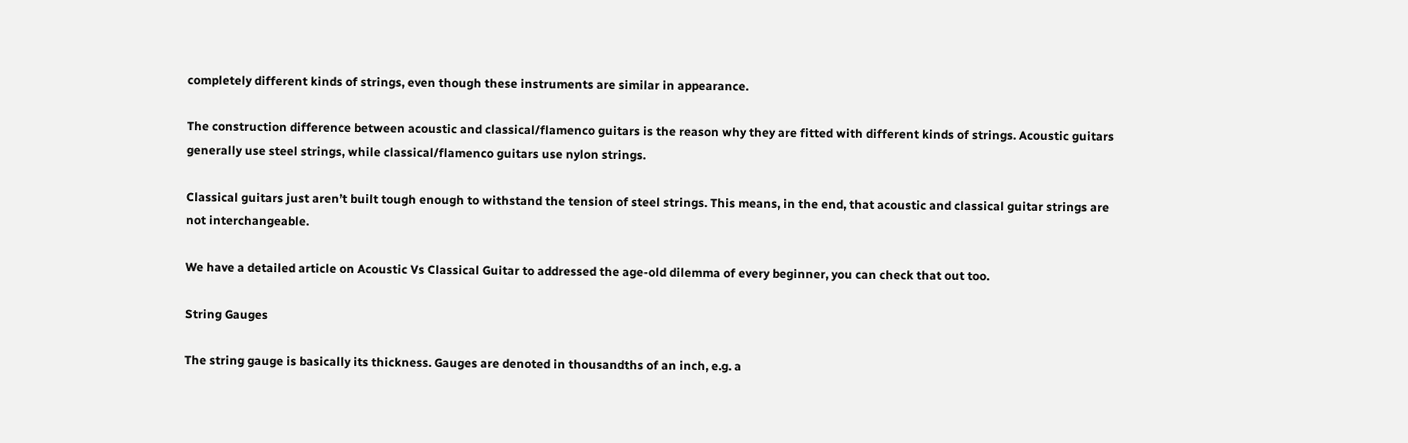completely different kinds of strings, even though these instruments are similar in appearance.

The construction difference between acoustic and classical/flamenco guitars is the reason why they are fitted with different kinds of strings. Acoustic guitars generally use steel strings, while classical/flamenco guitars use nylon strings.

Classical guitars just aren’t built tough enough to withstand the tension of steel strings. This means, in the end, that acoustic and classical guitar strings are not interchangeable.

We have a detailed article on Acoustic Vs Classical Guitar to addressed the age-old dilemma of every beginner, you can check that out too.

String Gauges

The string gauge is basically its thickness. Gauges are denoted in thousandths of an inch, e.g. a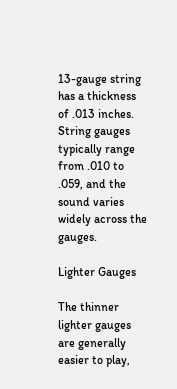13-gauge string has a thickness of .013 inches. String gauges typically range from .010 to .059, and the sound varies widely across the gauges.

Lighter Gauges

The thinner lighter gauges are generally easier to play,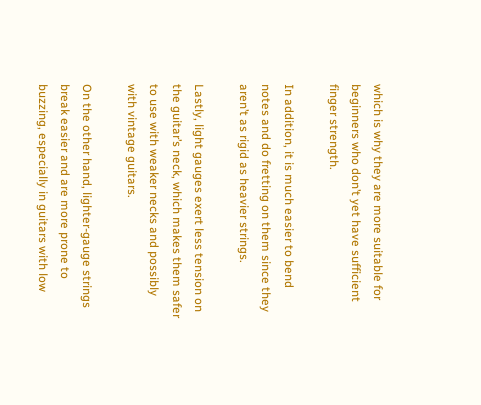which is why they are more suitable for beginners who don’t yet have sufficient finger strength.

In addition, it is much easier to bend notes and do fretting on them since they aren’t as rigid as heavier strings.

Lastly, light gauges exert less tension on the guitar’s neck, which makes them safer to use with weaker necks and possibly with vintage guitars.

On the other hand, lighter-gauge strings break easier and are more prone to buzzing, especially in guitars with low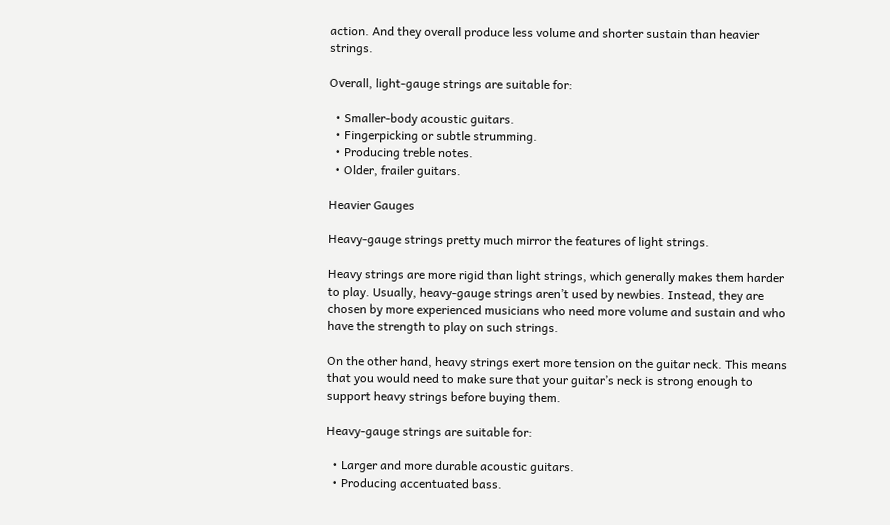action. And they overall produce less volume and shorter sustain than heavier strings.

Overall, light-gauge strings are suitable for:

  • Smaller-body acoustic guitars.
  • Fingerpicking or subtle strumming.
  • Producing treble notes.
  • Older, frailer guitars.

Heavier Gauges

Heavy-gauge strings pretty much mirror the features of light strings.

Heavy strings are more rigid than light strings, which generally makes them harder to play. Usually, heavy-gauge strings aren’t used by newbies. Instead, they are chosen by more experienced musicians who need more volume and sustain and who have the strength to play on such strings.

On the other hand, heavy strings exert more tension on the guitar neck. This means that you would need to make sure that your guitar’s neck is strong enough to support heavy strings before buying them.

Heavy-gauge strings are suitable for:

  • Larger and more durable acoustic guitars.
  • Producing accentuated bass.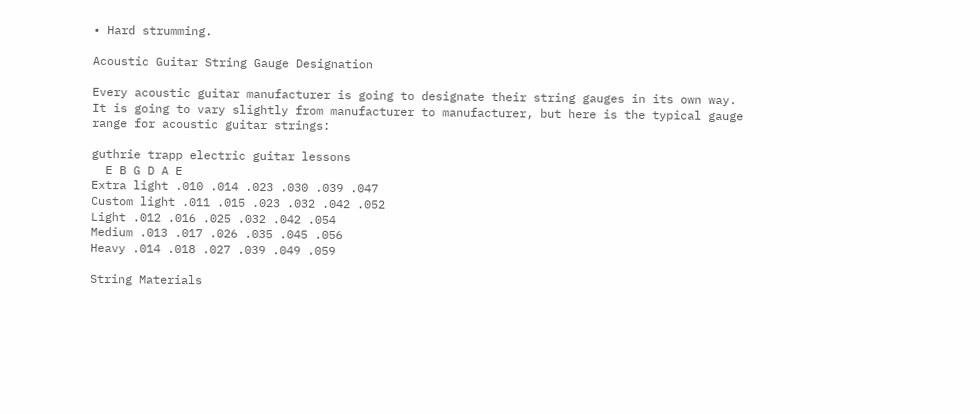• Hard strumming.

Acoustic Guitar String Gauge Designation

Every acoustic guitar manufacturer is going to designate their string gauges in its own way. It is going to vary slightly from manufacturer to manufacturer, but here is the typical gauge range for acoustic guitar strings:

guthrie trapp electric guitar lessons
  E B G D A E
Extra light .010 .014 .023 .030 .039 .047
Custom light .011 .015 .023 .032 .042 .052
Light .012 .016 .025 .032 .042 .054
Medium .013 .017 .026 .035 .045 .056
Heavy .014 .018 .027 .039 .049 .059

String Materials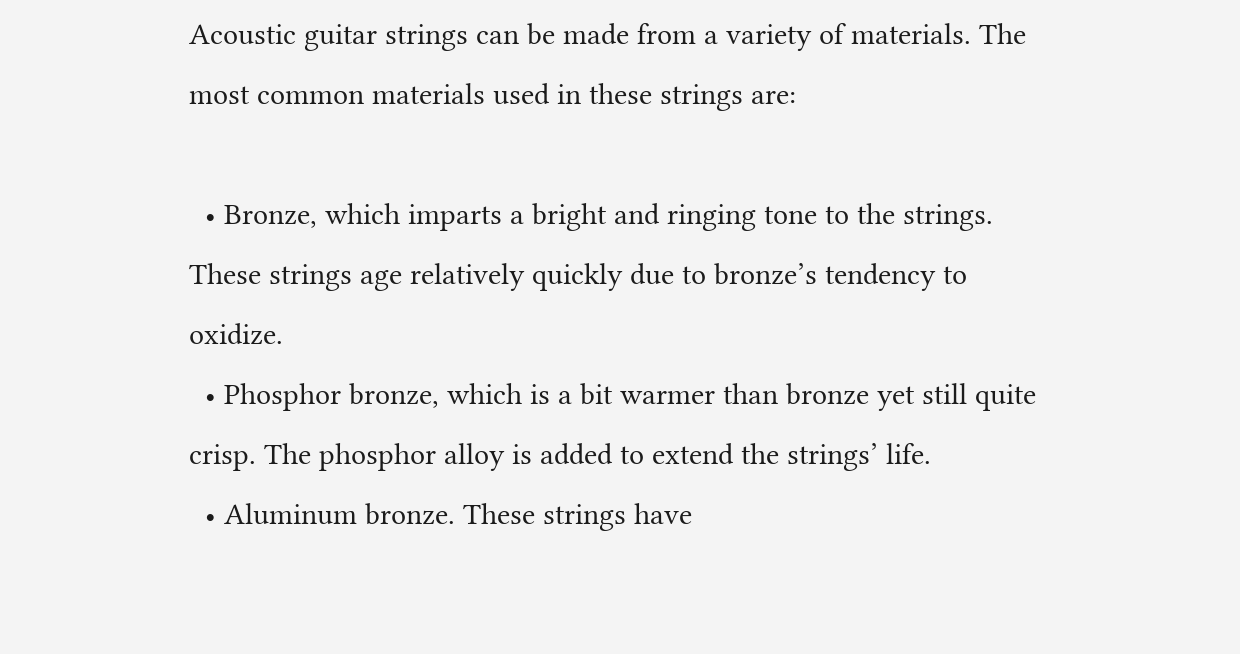Acoustic guitar strings can be made from a variety of materials. The most common materials used in these strings are:

  • Bronze, which imparts a bright and ringing tone to the strings. These strings age relatively quickly due to bronze’s tendency to oxidize.
  • Phosphor bronze, which is a bit warmer than bronze yet still quite crisp. The phosphor alloy is added to extend the strings’ life.
  • Aluminum bronze. These strings have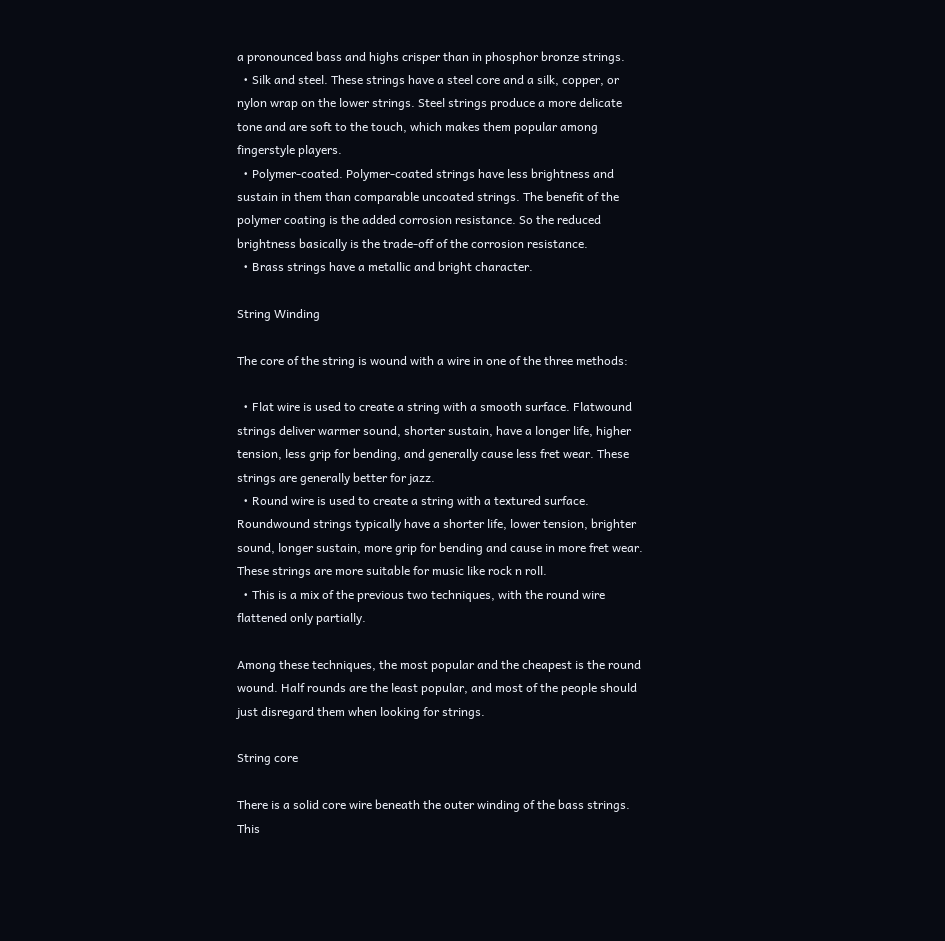a pronounced bass and highs crisper than in phosphor bronze strings.
  • Silk and steel. These strings have a steel core and a silk, copper, or nylon wrap on the lower strings. Steel strings produce a more delicate tone and are soft to the touch, which makes them popular among fingerstyle players.
  • Polymer-coated. Polymer-coated strings have less brightness and sustain in them than comparable uncoated strings. The benefit of the polymer coating is the added corrosion resistance. So the reduced brightness basically is the trade-off of the corrosion resistance.
  • Brass strings have a metallic and bright character.

String Winding

The core of the string is wound with a wire in one of the three methods:

  • Flat wire is used to create a string with a smooth surface. Flatwound strings deliver warmer sound, shorter sustain, have a longer life, higher tension, less grip for bending, and generally cause less fret wear. These strings are generally better for jazz.
  • Round wire is used to create a string with a textured surface. Roundwound strings typically have a shorter life, lower tension, brighter sound, longer sustain, more grip for bending and cause in more fret wear. These strings are more suitable for music like rock n roll.
  • This is a mix of the previous two techniques, with the round wire flattened only partially.

Among these techniques, the most popular and the cheapest is the round wound. Half rounds are the least popular, and most of the people should just disregard them when looking for strings.

String core

There is a solid core wire beneath the outer winding of the bass strings. This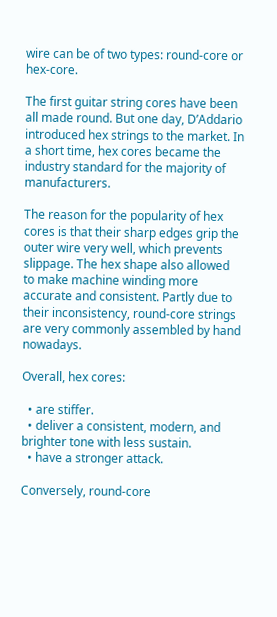wire can be of two types: round-core or hex-core.

The first guitar string cores have been all made round. But one day, D’Addario introduced hex strings to the market. In a short time, hex cores became the industry standard for the majority of manufacturers.

The reason for the popularity of hex cores is that their sharp edges grip the outer wire very well, which prevents slippage. The hex shape also allowed to make machine winding more accurate and consistent. Partly due to their inconsistency, round-core strings are very commonly assembled by hand nowadays.

Overall, hex cores:

  • are stiffer.
  • deliver a consistent, modern, and brighter tone with less sustain.
  • have a stronger attack.

Conversely, round-core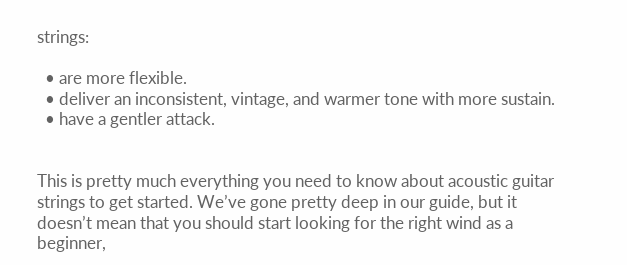strings:

  • are more flexible.
  • deliver an inconsistent, vintage, and warmer tone with more sustain.
  • have a gentler attack.


This is pretty much everything you need to know about acoustic guitar strings to get started. We’ve gone pretty deep in our guide, but it doesn’t mean that you should start looking for the right wind as a beginner,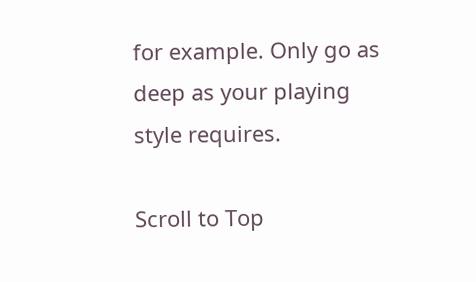for example. Only go as deep as your playing style requires.

Scroll to Top